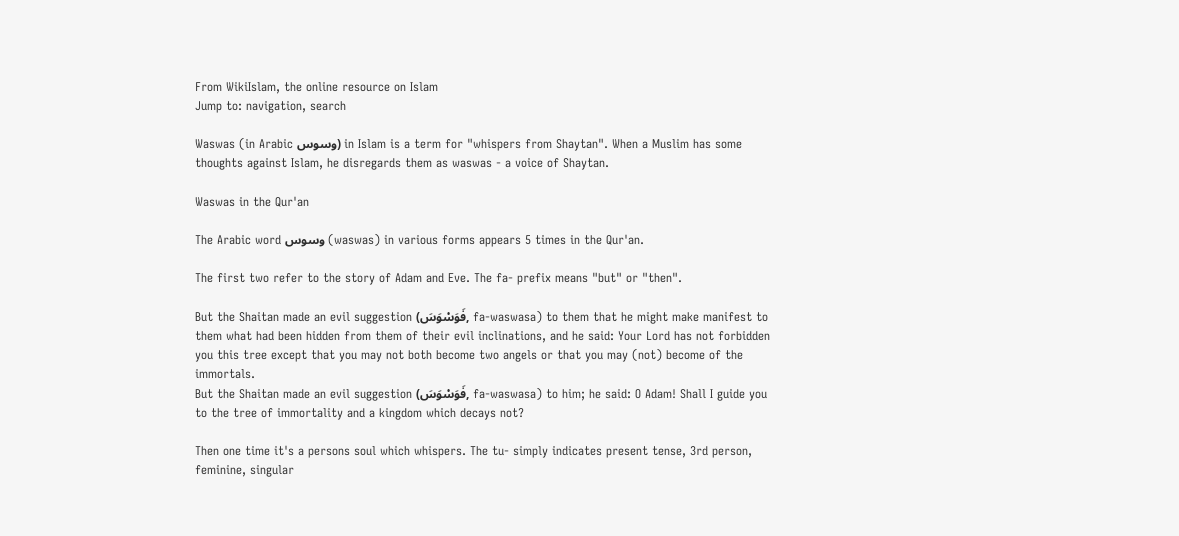From WikiIslam, the online resource on Islam
Jump to: navigation, search

Waswas (in Arabic وسوس) in Islam is a term for "whispers from Shaytan". When a Muslim has some thoughts against Islam, he disregards them as waswas - a voice of Shaytan.

Waswas in the Qur'an

The Arabic word وسوس (waswas) in various forms appears 5 times in the Qur'an.

The first two refer to the story of Adam and Eve. The fa- prefix means "but" or "then".

But the Shaitan made an evil suggestion (فَوَسْوَسَ, fa-waswasa) to them that he might make manifest to them what had been hidden from them of their evil inclinations, and he said: Your Lord has not forbidden you this tree except that you may not both become two angels or that you may (not) become of the immortals.
But the Shaitan made an evil suggestion (فَوَسْوَسَ, fa-waswasa) to him; he said: O Adam! Shall I guide you to the tree of immortality and a kingdom which decays not?

Then one time it's a persons soul which whispers. The tu- simply indicates present tense, 3rd person, feminine, singular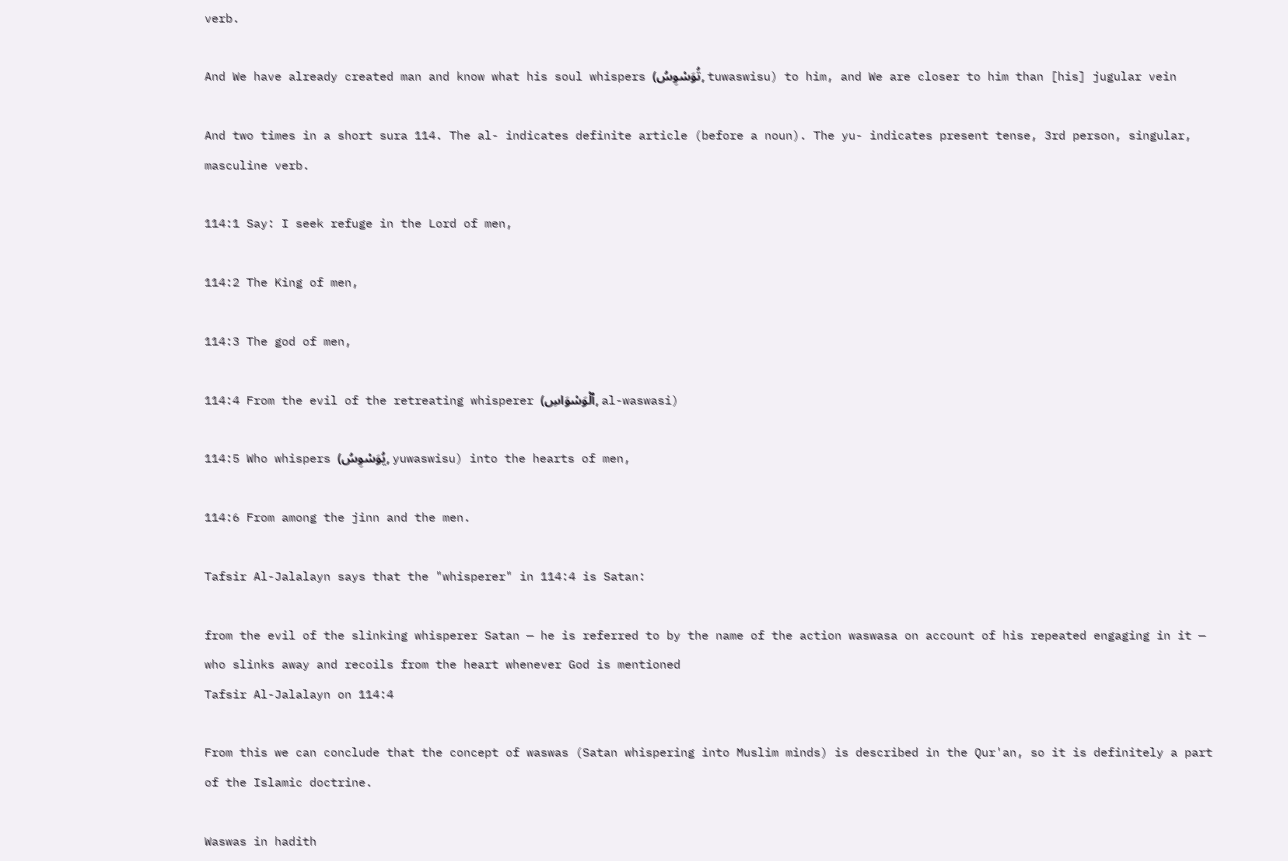verb.

And We have already created man and know what his soul whispers (تُوَسْوِسُ, tuwaswisu) to him, and We are closer to him than [his] jugular vein

And two times in a short sura 114. The al- indicates definite article (before a noun). The yu- indicates present tense, 3rd person, singular, masculine verb.

114:1 Say: I seek refuge in the Lord of men,

114:2 The King of men,

114:3 The god of men,

114:4 From the evil of the retreating whisperer (ٱلْوَسْوَاسِ, al-waswasi)

114:5 Who whispers (يُوَسْوِسُ, yuwaswisu) into the hearts of men,

114:6 From among the jinn and the men.

Tafsir Al-Jalalayn says that the "whisperer" in 114:4 is Satan:

from the evil of the slinking whisperer Satan — he is referred to by the name of the action waswasa on account of his repeated engaging in it — who slinks away and recoils from the heart whenever God is mentioned
Tafsir Al-Jalalayn on 114:4

From this we can conclude that the concept of waswas (Satan whispering into Muslim minds) is described in the Qur'an, so it is definitely a part of the Islamic doctrine.

Waswas in hadith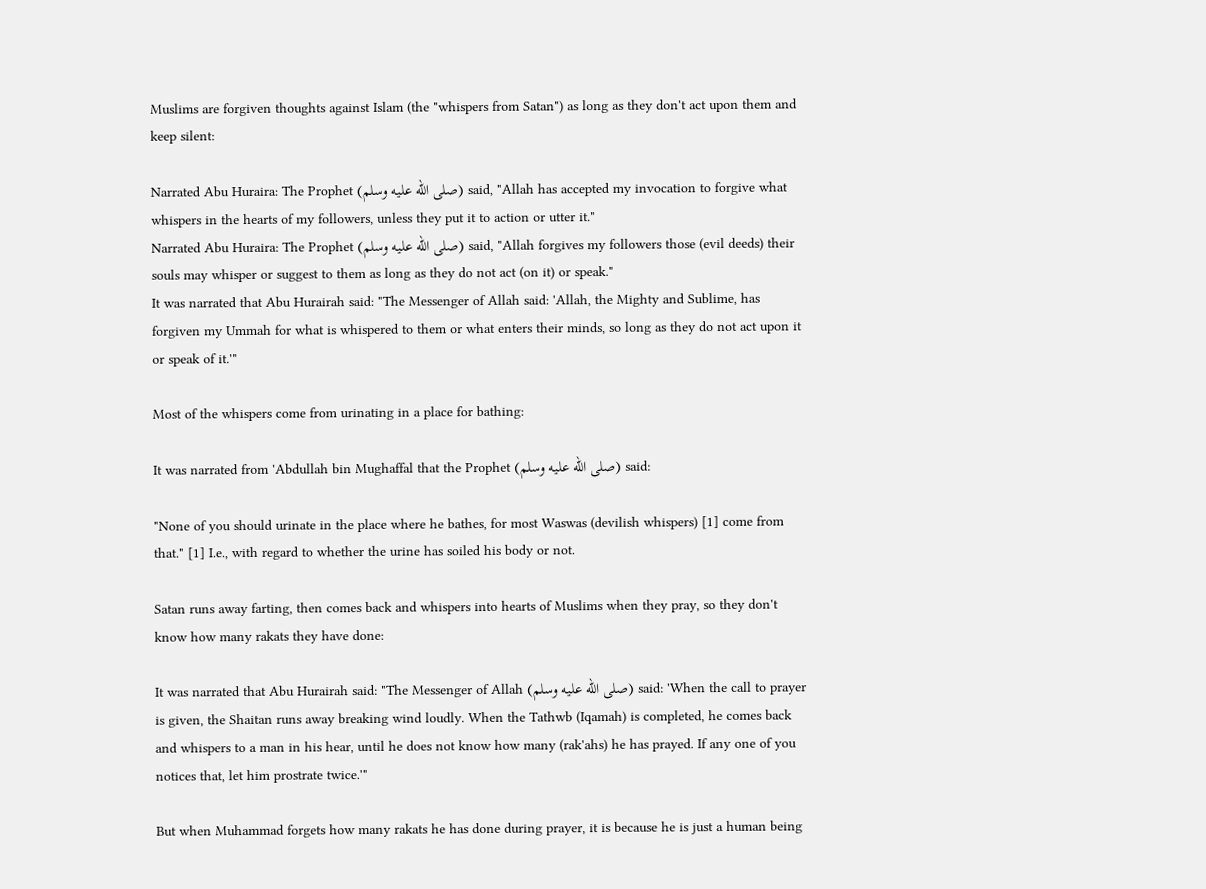Muslims are forgiven thoughts against Islam (the "whispers from Satan") as long as they don't act upon them and keep silent:

Narrated Abu Huraira: The Prophet (صلى الله عليه وسلم) said, "Allah has accepted my invocation to forgive what whispers in the hearts of my followers, unless they put it to action or utter it."
Narrated Abu Huraira: The Prophet (صلى الله عليه وسلم) said, "Allah forgives my followers those (evil deeds) their souls may whisper or suggest to them as long as they do not act (on it) or speak."
It was narrated that Abu Hurairah said: "The Messenger of Allah said: 'Allah, the Mighty and Sublime, has forgiven my Ummah for what is whispered to them or what enters their minds, so long as they do not act upon it or speak of it.'"

Most of the whispers come from urinating in a place for bathing:

It was narrated from 'Abdullah bin Mughaffal that the Prophet (صلى الله عليه وسلم) said:

"None of you should urinate in the place where he bathes, for most Waswas (devilish whispers) [1] come from that." [1] I.e., with regard to whether the urine has soiled his body or not.

Satan runs away farting, then comes back and whispers into hearts of Muslims when they pray, so they don't know how many rakats they have done:

It was narrated that Abu Hurairah said: "The Messenger of Allah (صلى الله عليه وسلم) said: 'When the call to prayer is given, the Shaitan runs away breaking wind loudly. When the Tathwb (Iqamah) is completed, he comes back and whispers to a man in his hear, until he does not know how many (rak'ahs) he has prayed. If any one of you notices that, let him prostrate twice.'"

But when Muhammad forgets how many rakats he has done during prayer, it is because he is just a human being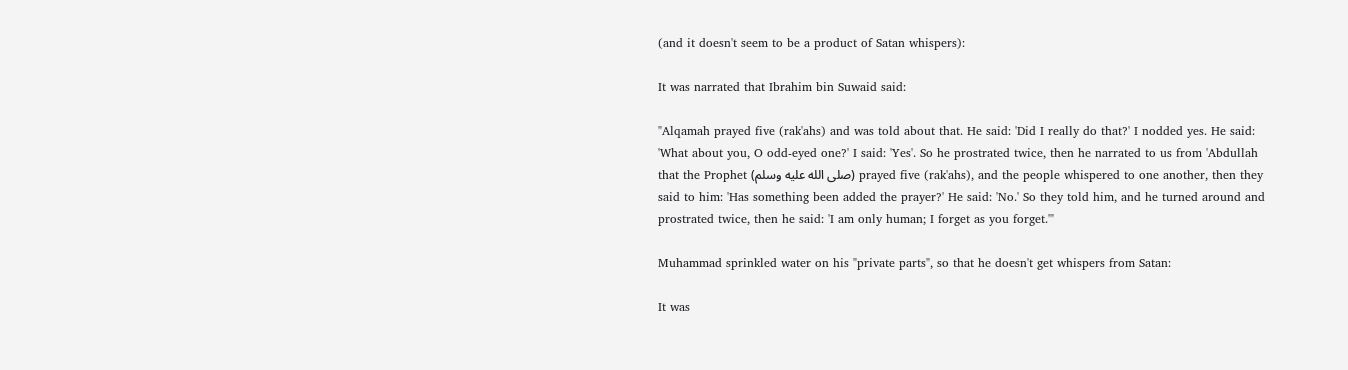(and it doesn't seem to be a product of Satan whispers):

It was narrated that Ibrahim bin Suwaid said:

"Alqamah prayed five (rak'ahs) and was told about that. He said: 'Did I really do that?' I nodded yes. He said: 'What about you, O odd-eyed one?' I said: 'Yes'. So he prostrated twice, then he narrated to us from 'Abdullah that the Prophet (صلى الله عليه وسلم) prayed five (rak'ahs), and the people whispered to one another, then they said to him: 'Has something been added the prayer?' He said: 'No.' So they told him, and he turned around and prostrated twice, then he said: 'I am only human; I forget as you forget.'"

Muhammad sprinkled water on his "private parts", so that he doesn't get whispers from Satan:

It was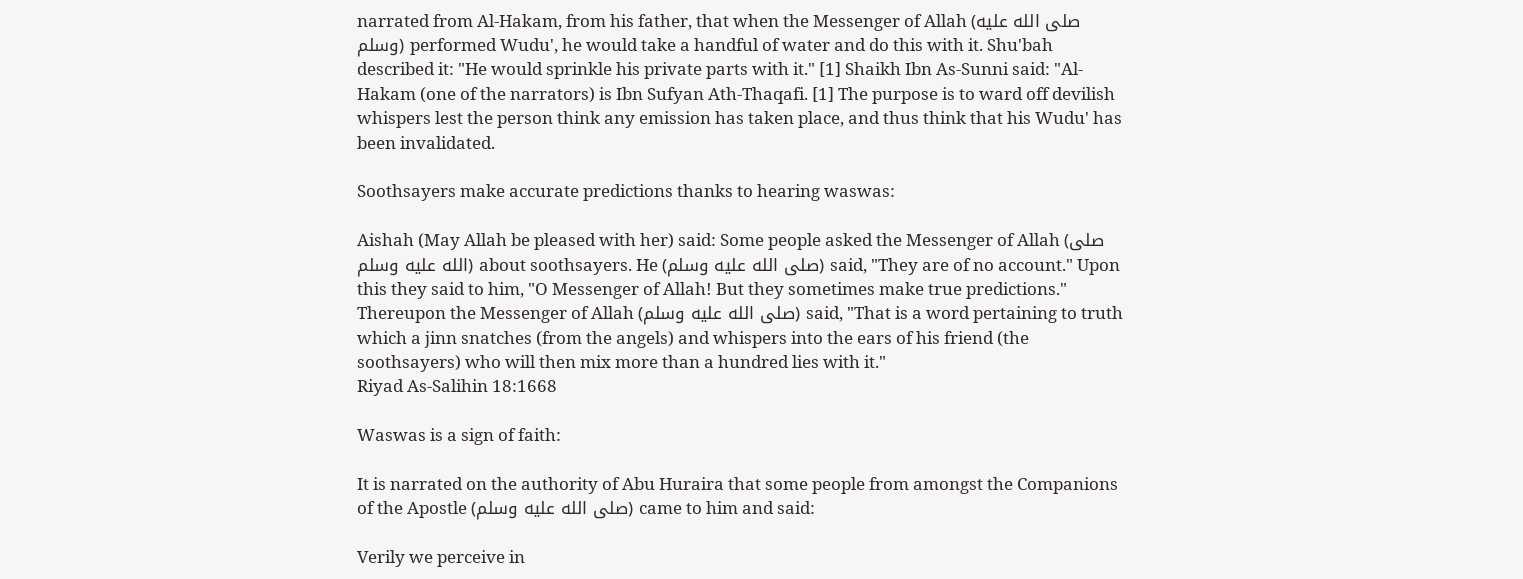narrated from Al-Hakam, from his father, that when the Messenger of Allah (صلى الله عليه وسلم) performed Wudu', he would take a handful of water and do this with it. Shu'bah described it: "He would sprinkle his private parts with it." [1] Shaikh Ibn As-Sunni said: "Al-Hakam (one of the narrators) is Ibn Sufyan Ath-Thaqafi. [1] The purpose is to ward off devilish whispers lest the person think any emission has taken place, and thus think that his Wudu' has been invalidated.

Soothsayers make accurate predictions thanks to hearing waswas:

Aishah (May Allah be pleased with her) said: Some people asked the Messenger of Allah (صلى الله عليه وسلم) about soothsayers. He (صلى الله عليه وسلم) said, "They are of no account." Upon this they said to him, "O Messenger of Allah! But they sometimes make true predictions." Thereupon the Messenger of Allah (صلى الله عليه وسلم) said, "That is a word pertaining to truth which a jinn snatches (from the angels) and whispers into the ears of his friend (the soothsayers) who will then mix more than a hundred lies with it."
Riyad As-Salihin 18:1668

Waswas is a sign of faith:

It is narrated on the authority of Abu Huraira that some people from amongst the Companions of the Apostle (صلى الله عليه وسلم) came to him and said:

Verily we perceive in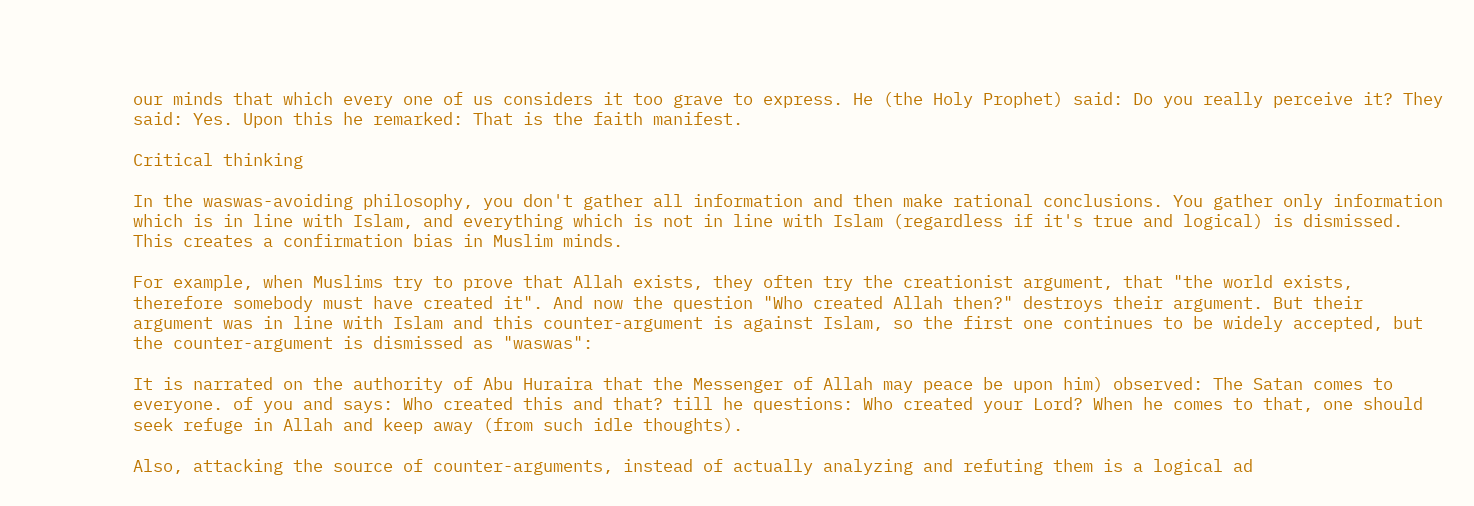our minds that which every one of us considers it too grave to express. He (the Holy Prophet) said: Do you really perceive it? They said: Yes. Upon this he remarked: That is the faith manifest.

Critical thinking

In the waswas-avoiding philosophy, you don't gather all information and then make rational conclusions. You gather only information which is in line with Islam, and everything which is not in line with Islam (regardless if it's true and logical) is dismissed. This creates a confirmation bias in Muslim minds.

For example, when Muslims try to prove that Allah exists, they often try the creationist argument, that "the world exists, therefore somebody must have created it". And now the question "Who created Allah then?" destroys their argument. But their argument was in line with Islam and this counter-argument is against Islam, so the first one continues to be widely accepted, but the counter-argument is dismissed as "waswas":

It is narrated on the authority of Abu Huraira that the Messenger of Allah may peace be upon him) observed: The Satan comes to everyone. of you and says: Who created this and that? till he questions: Who created your Lord? When he comes to that, one should seek refuge in Allah and keep away (from such idle thoughts).

Also, attacking the source of counter-arguments, instead of actually analyzing and refuting them is a logical ad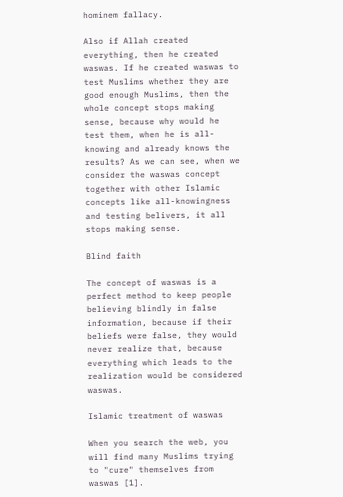hominem fallacy.

Also if Allah created everything, then he created waswas. If he created waswas to test Muslims whether they are good enough Muslims, then the whole concept stops making sense, because why would he test them, when he is all-knowing and already knows the results? As we can see, when we consider the waswas concept together with other Islamic concepts like all-knowingness and testing belivers, it all stops making sense.

Blind faith

The concept of waswas is a perfect method to keep people believing blindly in false information, because if their beliefs were false, they would never realize that, because everything which leads to the realization would be considered waswas.

Islamic treatment of waswas

When you search the web, you will find many Muslims trying to "cure" themselves from waswas [1].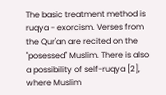The basic treatment method is ruqya - exorcism. Verses from the Qur'an are recited on the "posessed" Muslim. There is also a possibility of self-ruqya [2], where Muslim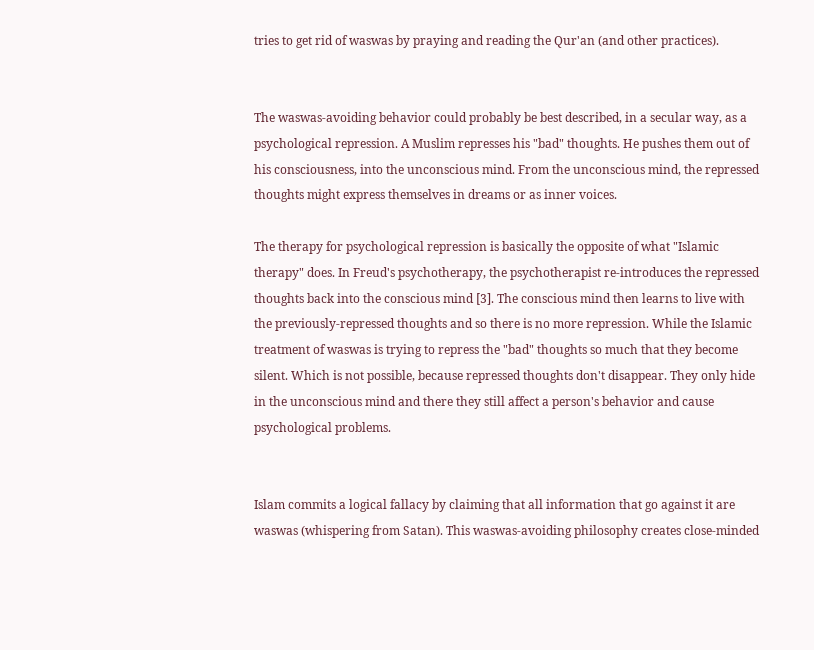tries to get rid of waswas by praying and reading the Qur'an (and other practices).


The waswas-avoiding behavior could probably be best described, in a secular way, as a psychological repression. A Muslim represses his "bad" thoughts. He pushes them out of his consciousness, into the unconscious mind. From the unconscious mind, the repressed thoughts might express themselves in dreams or as inner voices.

The therapy for psychological repression is basically the opposite of what "Islamic therapy" does. In Freud's psychotherapy, the psychotherapist re-introduces the repressed thoughts back into the conscious mind [3]. The conscious mind then learns to live with the previously-repressed thoughts and so there is no more repression. While the Islamic treatment of waswas is trying to repress the "bad" thoughts so much that they become silent. Which is not possible, because repressed thoughts don't disappear. They only hide in the unconscious mind and there they still affect a person's behavior and cause psychological problems.


Islam commits a logical fallacy by claiming that all information that go against it are waswas (whispering from Satan). This waswas-avoiding philosophy creates close-minded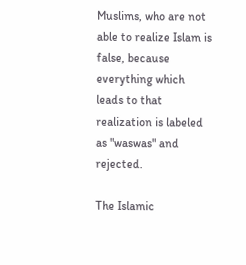Muslims, who are not able to realize Islam is false, because everything which leads to that realization is labeled as "waswas" and rejected.

The Islamic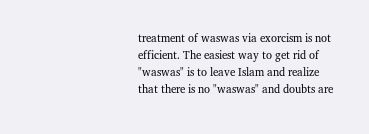treatment of waswas via exorcism is not efficient. The easiest way to get rid of "waswas" is to leave Islam and realize that there is no "waswas" and doubts are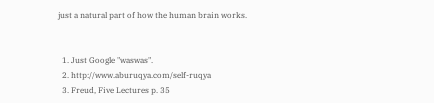just a natural part of how the human brain works.


  1. Just Google "waswas".
  2. http://www.aburuqya.com/self-ruqya
  3. Freud, Five Lectures p. 35